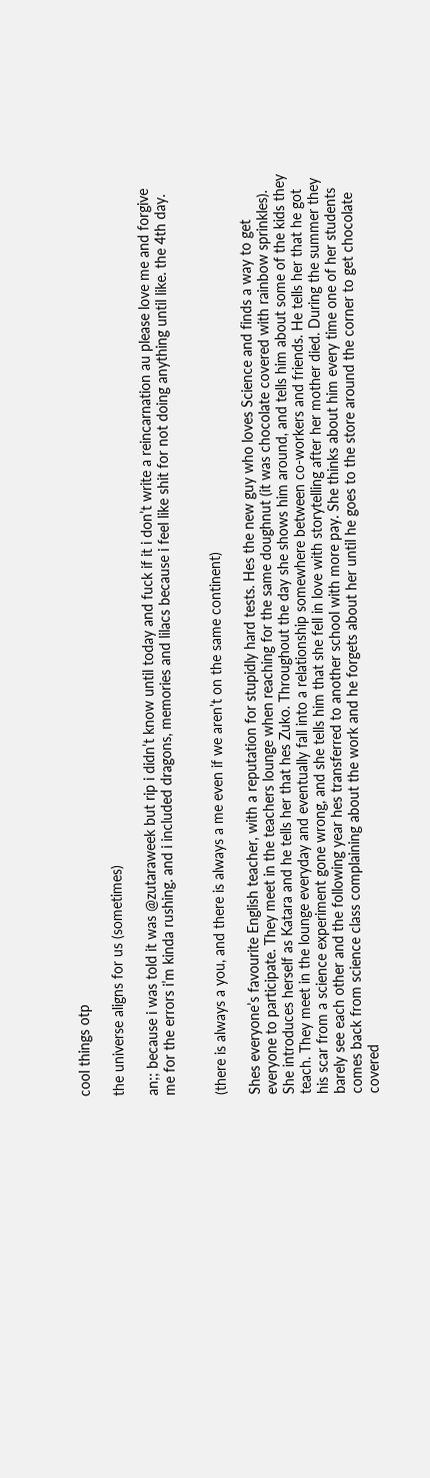cool things otp

the universe aligns for us (sometimes)

an;; because i was told it was @zutaraweek but rip i didn’t know until today and fuck if it i don’t write a reincarnation au please love me and forgive me for the errors i’m kinda rushing. and i included dragons, memories and lilacs because i feel like shit for not doing anything until like. the 4th day.


(there is always a you, and there is always a me even if we aren’t on the same continent)

Shes everyone’s favourite English teacher, with a reputation for stupidly hard tests. Hes the new guy who loves Science and finds a way to get everyone to participate. They meet in the teachers lounge when reaching for the same doughnut (it was chocolate covered with rainbow sprinkles). She introduces herself as Katara and he tells her that hes Zuko. Throughout the day she shows him around, and tells him about some of the kids they teach. They meet in the lounge everyday and eventually fall into a relationship somewhere between co-workers and friends. He tells her that he got his scar from a science experiment gone wrong, and she tells him that she fell in love with storytelling after her mother died. During the summer they barely see each other and the following year hes transferred to another school with more pay. She thinks about him every time one of her students comes back from science class complaining about the work and he forgets about her until he goes to the store around the corner to get chocolate covered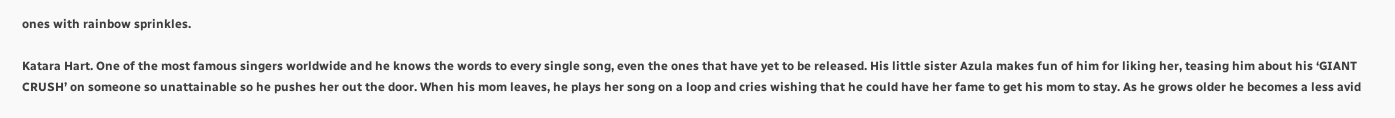ones with rainbow sprinkles.

Katara Hart. One of the most famous singers worldwide and he knows the words to every single song, even the ones that have yet to be released. His little sister Azula makes fun of him for liking her, teasing him about his ‘GIANT CRUSH’ on someone so unattainable so he pushes her out the door. When his mom leaves, he plays her song on a loop and cries wishing that he could have her fame to get his mom to stay. As he grows older he becomes a less avid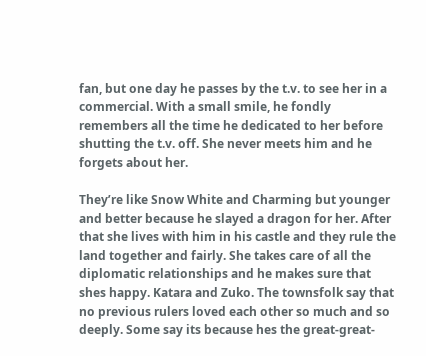fan, but one day he passes by the t.v. to see her in a commercial. With a small smile, he fondly remembers all the time he dedicated to her before shutting the t.v. off. She never meets him and he forgets about her.

They’re like Snow White and Charming but younger and better because he slayed a dragon for her. After that she lives with him in his castle and they rule the land together and fairly. She takes care of all the diplomatic relationships and he makes sure that shes happy. Katara and Zuko. The townsfolk say that no previous rulers loved each other so much and so deeply. Some say its because hes the great-great-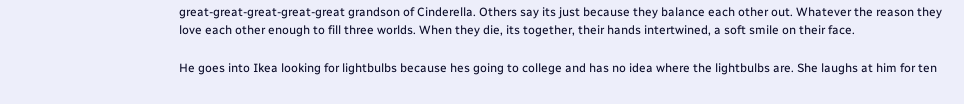great-great-great-great-great grandson of Cinderella. Others say its just because they balance each other out. Whatever the reason they love each other enough to fill three worlds. When they die, its together, their hands intertwined, a soft smile on their face.

He goes into Ikea looking for lightbulbs because hes going to college and has no idea where the lightbulbs are. She laughs at him for ten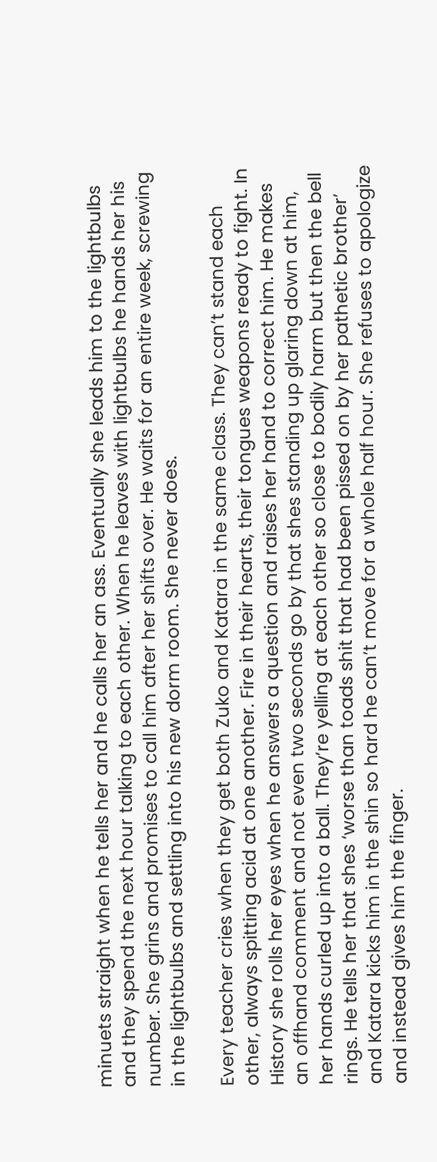minuets straight when he tells her and he calls her an ass. Eventually she leads him to the lightbulbs and they spend the next hour talking to each other. When he leaves with lightbulbs he hands her his number. She grins and promises to call him after her shifts over. He waits for an entire week, screwing in the lightbulbs and settling into his new dorm room. She never does.

Every teacher cries when they get both Zuko and Katara in the same class. They can’t stand each other, always spitting acid at one another. Fire in their hearts, their tongues weapons ready to fight. In History she rolls her eyes when he answers a question and raises her hand to correct him. He makes an offhand comment and not even two seconds go by that shes standing up glaring down at him, her hands curled up into a ball. They’re yelling at each other so close to bodily harm but then the bell rings. He tells her that shes ‘worse than toads shit that had been pissed on by her pathetic brother’ and Katara kicks him in the shin so hard he can’t move for a whole half hour. She refuses to apologize and instead gives him the finger.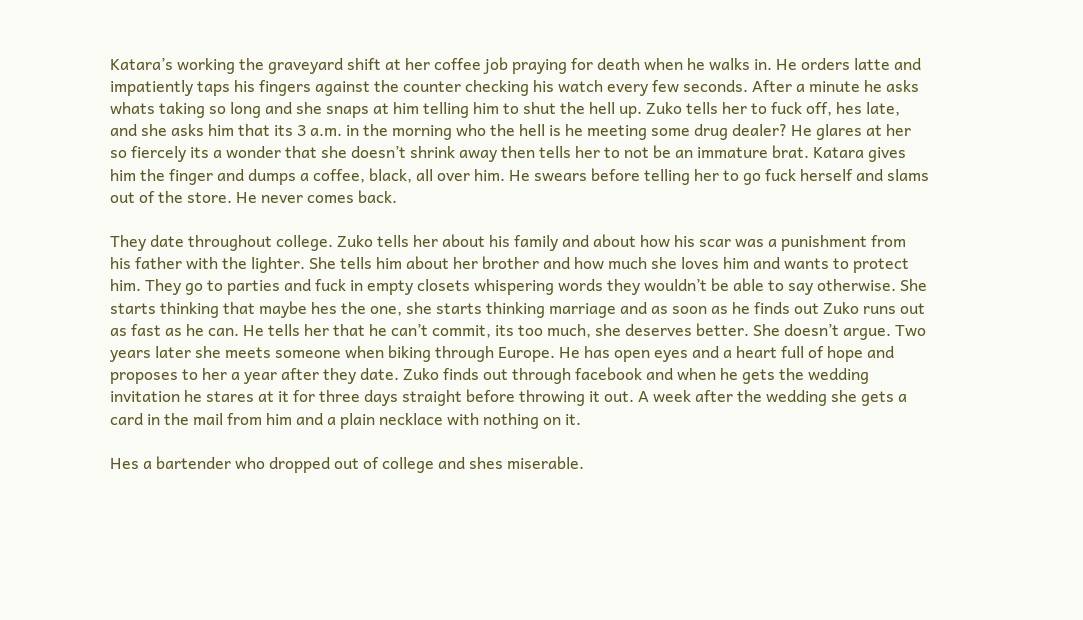Katara’s working the graveyard shift at her coffee job praying for death when he walks in. He orders latte and impatiently taps his fingers against the counter checking his watch every few seconds. After a minute he asks whats taking so long and she snaps at him telling him to shut the hell up. Zuko tells her to fuck off, hes late, and she asks him that its 3 a.m. in the morning who the hell is he meeting some drug dealer? He glares at her so fiercely its a wonder that she doesn’t shrink away then tells her to not be an immature brat. Katara gives him the finger and dumps a coffee, black, all over him. He swears before telling her to go fuck herself and slams out of the store. He never comes back.

They date throughout college. Zuko tells her about his family and about how his scar was a punishment from his father with the lighter. She tells him about her brother and how much she loves him and wants to protect him. They go to parties and fuck in empty closets whispering words they wouldn’t be able to say otherwise. She starts thinking that maybe hes the one, she starts thinking marriage and as soon as he finds out Zuko runs out as fast as he can. He tells her that he can’t commit, its too much, she deserves better. She doesn’t argue. Two years later she meets someone when biking through Europe. He has open eyes and a heart full of hope and proposes to her a year after they date. Zuko finds out through facebook and when he gets the wedding invitation he stares at it for three days straight before throwing it out. A week after the wedding she gets a card in the mail from him and a plain necklace with nothing on it.

Hes a bartender who dropped out of college and shes miserable.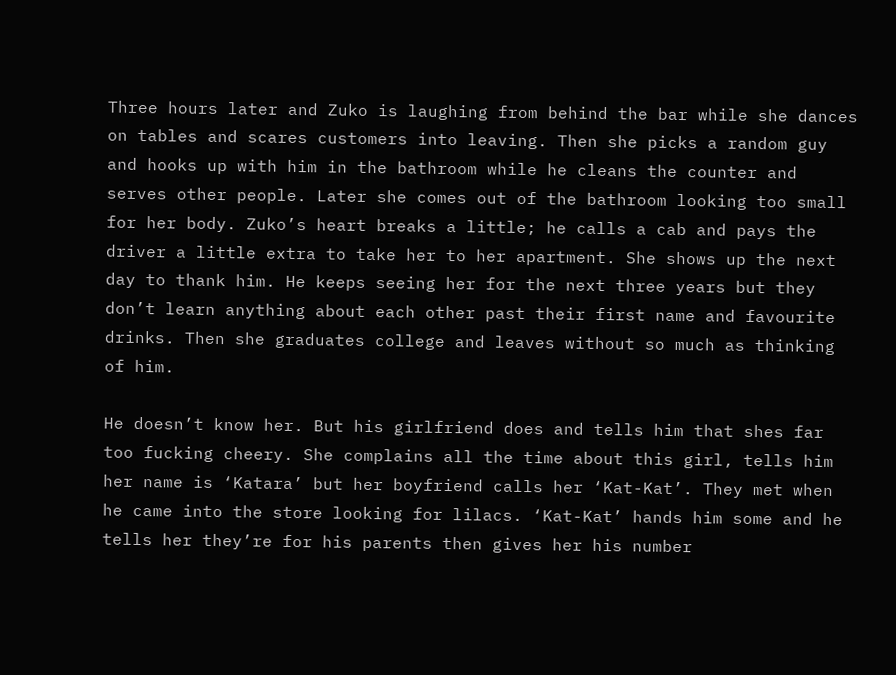Three hours later and Zuko is laughing from behind the bar while she dances on tables and scares customers into leaving. Then she picks a random guy and hooks up with him in the bathroom while he cleans the counter and serves other people. Later she comes out of the bathroom looking too small for her body. Zuko’s heart breaks a little; he calls a cab and pays the driver a little extra to take her to her apartment. She shows up the next day to thank him. He keeps seeing her for the next three years but they don’t learn anything about each other past their first name and favourite drinks. Then she graduates college and leaves without so much as thinking of him.

He doesn’t know her. But his girlfriend does and tells him that shes far too fucking cheery. She complains all the time about this girl, tells him her name is ‘Katara’ but her boyfriend calls her ‘Kat-Kat’. They met when he came into the store looking for lilacs. ‘Kat-Kat’ hands him some and he tells her they’re for his parents then gives her his number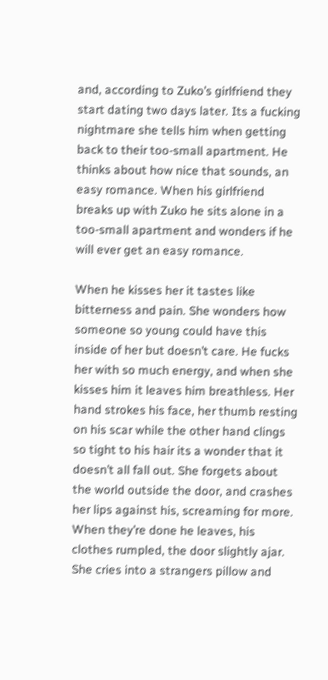and, according to Zuko’s girlfriend they start dating two days later. Its a fucking nightmare she tells him when getting back to their too-small apartment. He thinks about how nice that sounds, an easy romance. When his girlfriend breaks up with Zuko he sits alone in a too-small apartment and wonders if he will ever get an easy romance.

When he kisses her it tastes like bitterness and pain. She wonders how someone so young could have this inside of her but doesn’t care. He fucks her with so much energy, and when she kisses him it leaves him breathless. Her hand strokes his face, her thumb resting on his scar while the other hand clings so tight to his hair its a wonder that it doesn’t all fall out. She forgets about the world outside the door, and crashes her lips against his, screaming for more. When they’re done he leaves, his clothes rumpled, the door slightly ajar. She cries into a strangers pillow and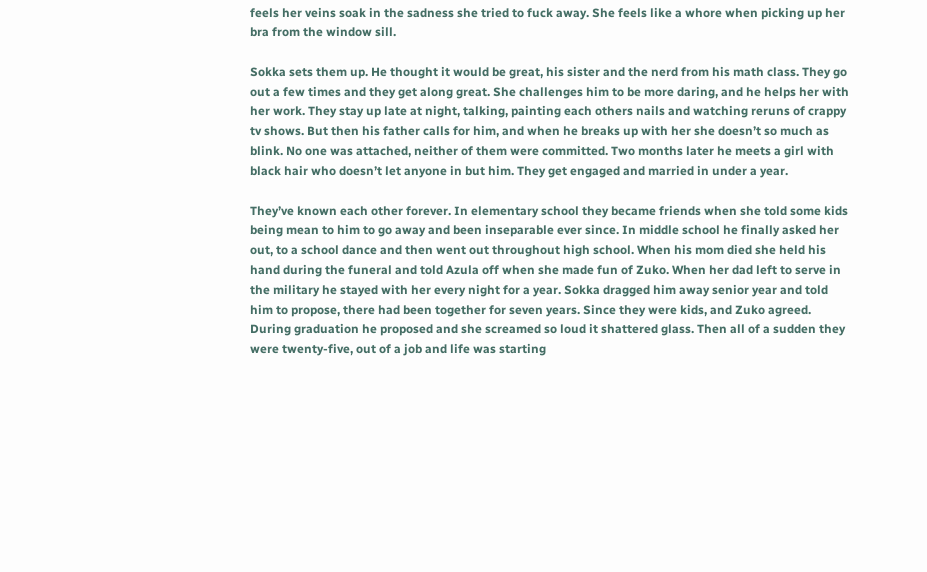feels her veins soak in the sadness she tried to fuck away. She feels like a whore when picking up her bra from the window sill.

Sokka sets them up. He thought it would be great, his sister and the nerd from his math class. They go out a few times and they get along great. She challenges him to be more daring, and he helps her with her work. They stay up late at night, talking, painting each others nails and watching reruns of crappy tv shows. But then his father calls for him, and when he breaks up with her she doesn’t so much as blink. No one was attached, neither of them were committed. Two months later he meets a girl with black hair who doesn’t let anyone in but him. They get engaged and married in under a year.

They’ve known each other forever. In elementary school they became friends when she told some kids being mean to him to go away and been inseparable ever since. In middle school he finally asked her out, to a school dance and then went out throughout high school. When his mom died she held his hand during the funeral and told Azula off when she made fun of Zuko. When her dad left to serve in the military he stayed with her every night for a year. Sokka dragged him away senior year and told him to propose, there had been together for seven years. Since they were kids, and Zuko agreed. During graduation he proposed and she screamed so loud it shattered glass. Then all of a sudden they were twenty-five, out of a job and life was starting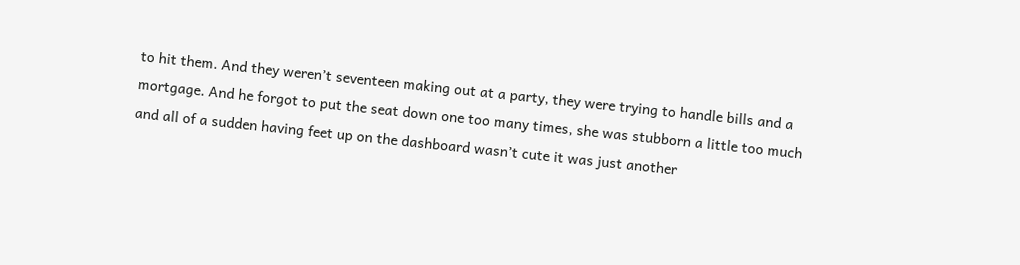to hit them. And they weren’t seventeen making out at a party, they were trying to handle bills and a mortgage. And he forgot to put the seat down one too many times, she was stubborn a little too much and all of a sudden having feet up on the dashboard wasn’t cute it was just another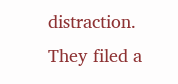distraction. They filed a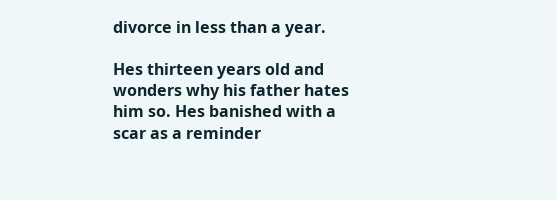divorce in less than a year.

Hes thirteen years old and wonders why his father hates him so. Hes banished with a scar as a reminder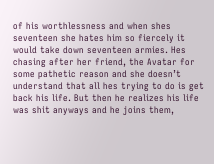of his worthlessness and when shes seventeen she hates him so fiercely it would take down seventeen armies. Hes chasing after her friend, the Avatar for some pathetic reason and she doesn’t understand that all hes trying to do is get back his life. But then he realizes his life was shit anyways and he joins them,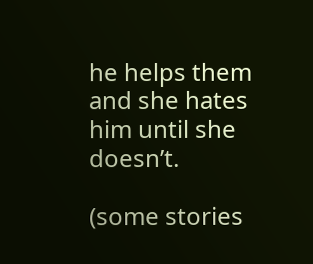he helps them and she hates him until she doesn’t.

(some stories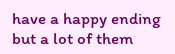have a happy ending but a lot of them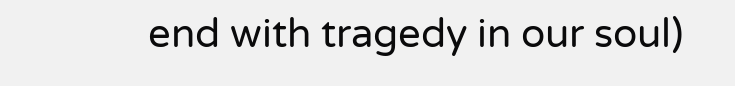end with tragedy in our soul)